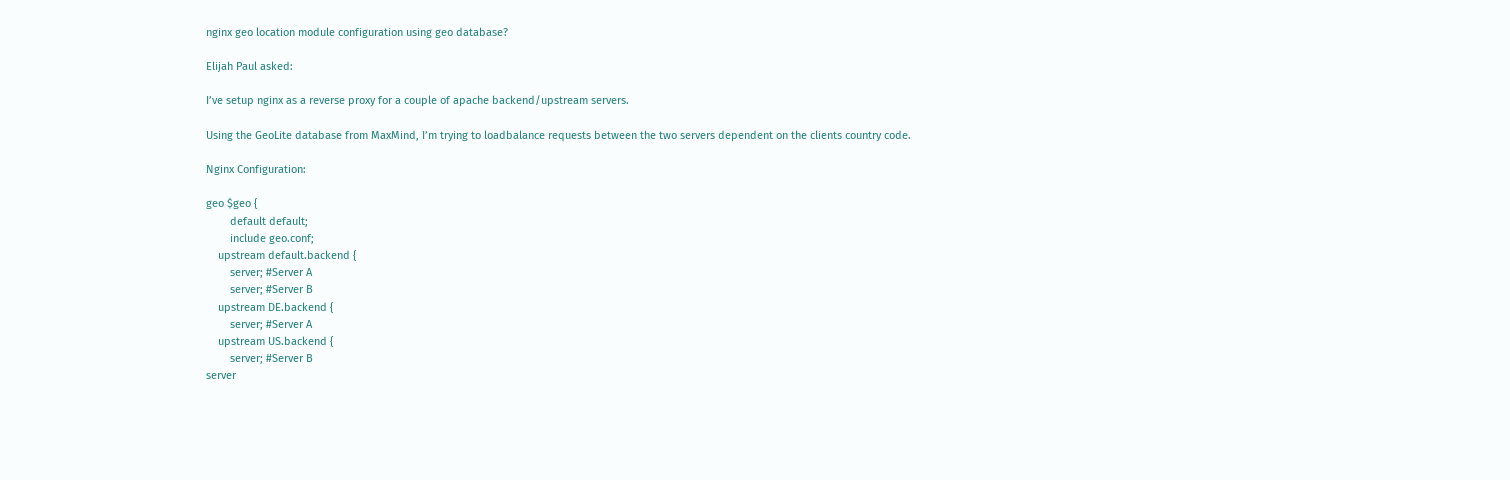nginx geo location module configuration using geo database?

Elijah Paul asked:

I’ve setup nginx as a reverse proxy for a couple of apache backend/upstream servers.

Using the GeoLite database from MaxMind, I’m trying to loadbalance requests between the two servers dependent on the clients country code.

Nginx Configuration:

geo $geo {
        default default;
        include geo.conf;
    upstream default.backend {
        server; #Server A
        server; #Server B
    upstream DE.backend {
        server; #Server A
    upstream US.backend {
        server; #Server B
server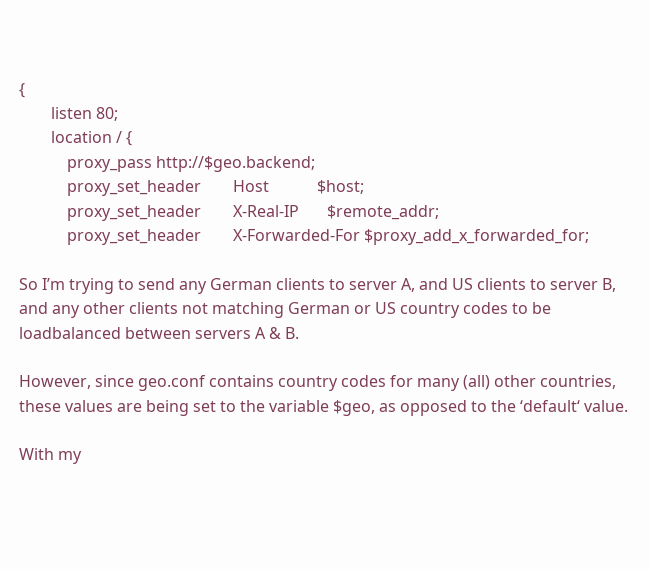{
        listen 80;
        location / {
            proxy_pass http://$geo.backend;
            proxy_set_header        Host            $host;
            proxy_set_header        X-Real-IP       $remote_addr;
            proxy_set_header        X-Forwarded-For $proxy_add_x_forwarded_for;

So I’m trying to send any German clients to server A, and US clients to server B, and any other clients not matching German or US country codes to be loadbalanced between servers A & B.

However, since geo.conf contains country codes for many (all) other countries, these values are being set to the variable $geo, as opposed to the ‘default‘ value.

With my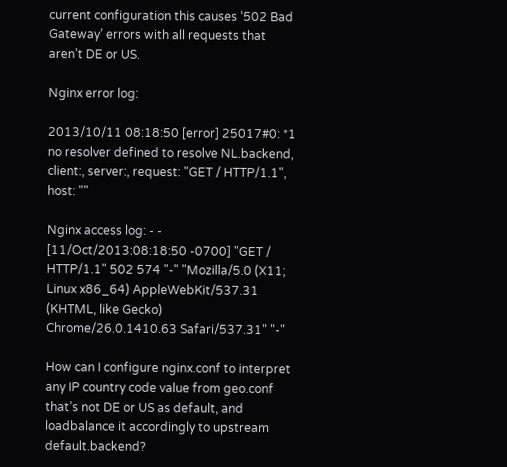current configuration this causes ‘502 Bad Gateway’ errors with all requests that aren’t DE or US.

Nginx error log:

2013/10/11 08:18:50 [error] 25017#0: *1 no resolver defined to resolve NL.backend, client:, server:, request: "GET / HTTP/1.1", host: ""

Nginx access log: - - [11/Oct/2013:08:18:50 -0700] "GET / HTTP/1.1" 502 574 "-" "Mozilla/5.0 (X11; Linux x86_64) AppleWebKit/537.31 (KHTML, like Gecko) Chrome/26.0.1410.63 Safari/537.31" "-"

How can I configure nginx.conf to interpret any IP country code value from geo.conf that’s not DE or US as default, and loadbalance it accordingly to upstream default.backend?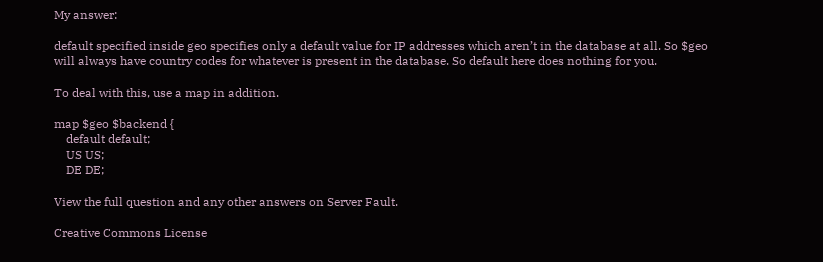My answer:

default specified inside geo specifies only a default value for IP addresses which aren’t in the database at all. So $geo will always have country codes for whatever is present in the database. So default here does nothing for you.

To deal with this, use a map in addition.

map $geo $backend {
    default default;
    US US;
    DE DE;

View the full question and any other answers on Server Fault.

Creative Commons License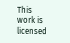This work is licensed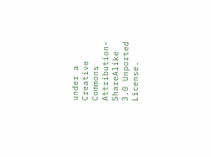under a Creative Commons Attribution-ShareAlike 3.0 Unported License.